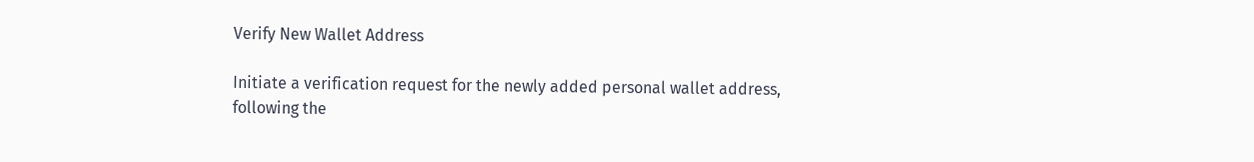Verify New Wallet Address

Initiate a verification request for the newly added personal wallet address, following the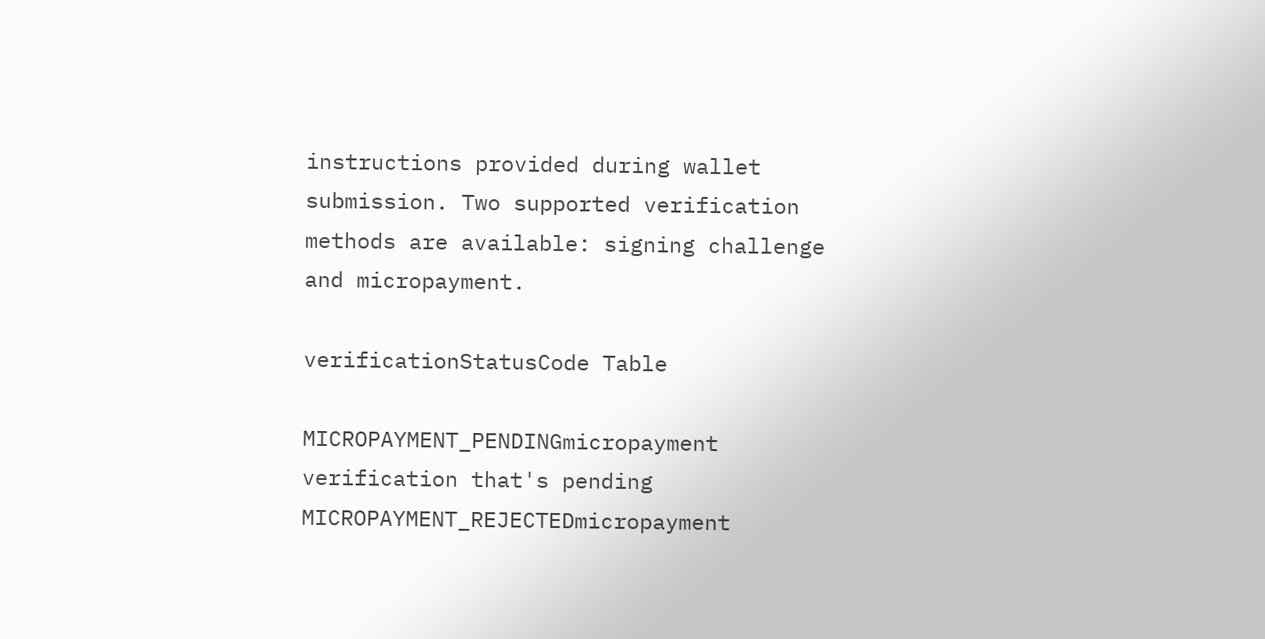instructions provided during wallet submission. Two supported verification methods are available: signing challenge and micropayment.

verificationStatusCode Table

MICROPAYMENT_PENDINGmicropayment verification that's pending
MICROPAYMENT_REJECTEDmicropayment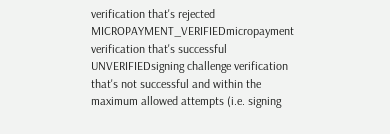verification that's rejected
MICROPAYMENT_VERIFIEDmicropayment verification that's successful
UNVERIFIEDsigning challenge verification that's not successful and within the maximum allowed attempts (i.e. signing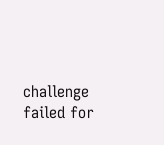challenge failed for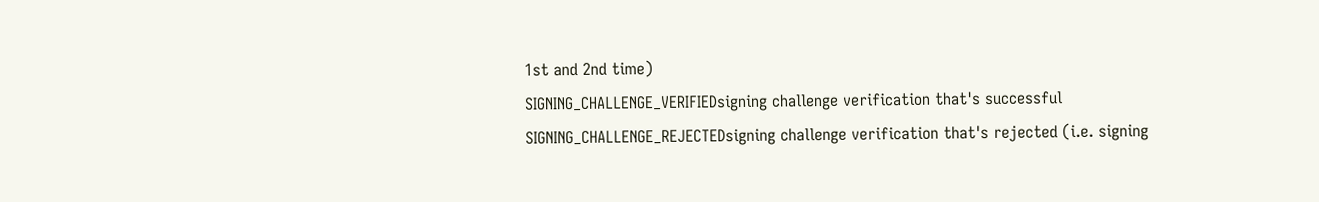1st and 2nd time)
SIGNING_CHALLENGE_VERIFIEDsigning challenge verification that's successful
SIGNING_CHALLENGE_REJECTEDsigning challenge verification that's rejected (i.e. signing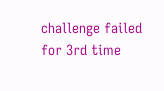challenge failed for 3rd time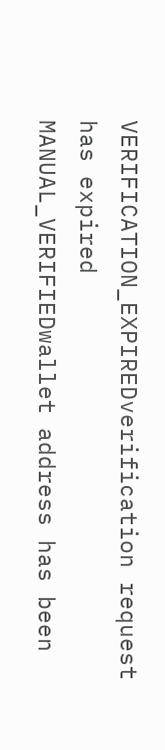VERIFICATION_EXPIREDverification request has expired
MANUAL_VERIFIEDwallet address has been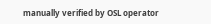manually verified by OSL operator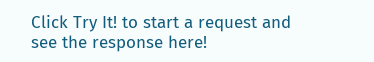Click Try It! to start a request and see the response here!